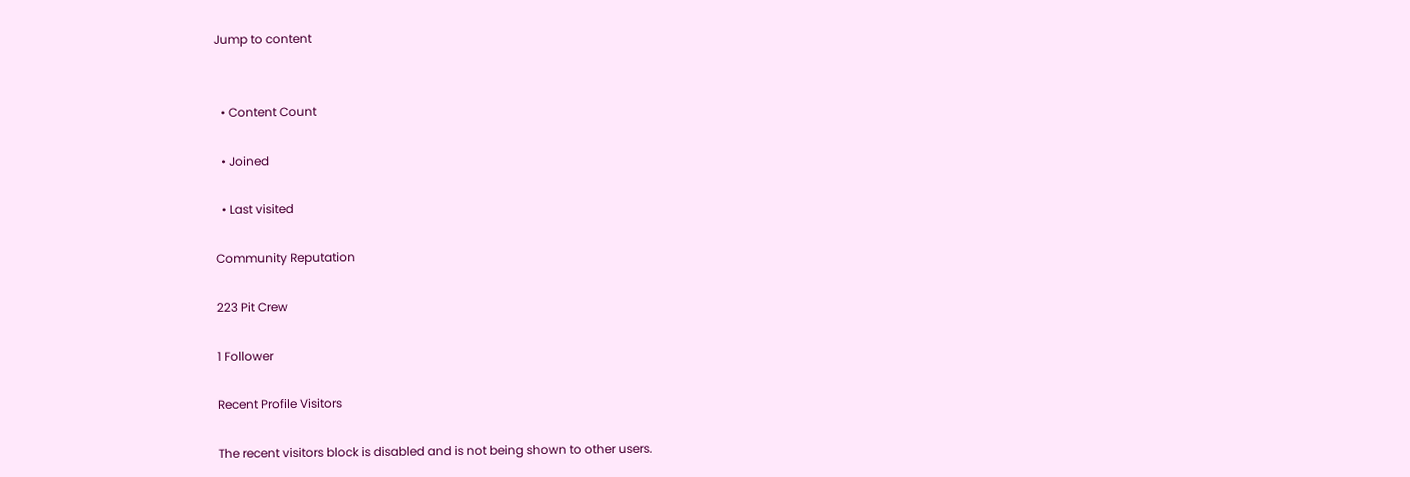Jump to content


  • Content Count

  • Joined

  • Last visited

Community Reputation

223 Pit Crew

1 Follower

Recent Profile Visitors

The recent visitors block is disabled and is not being shown to other users.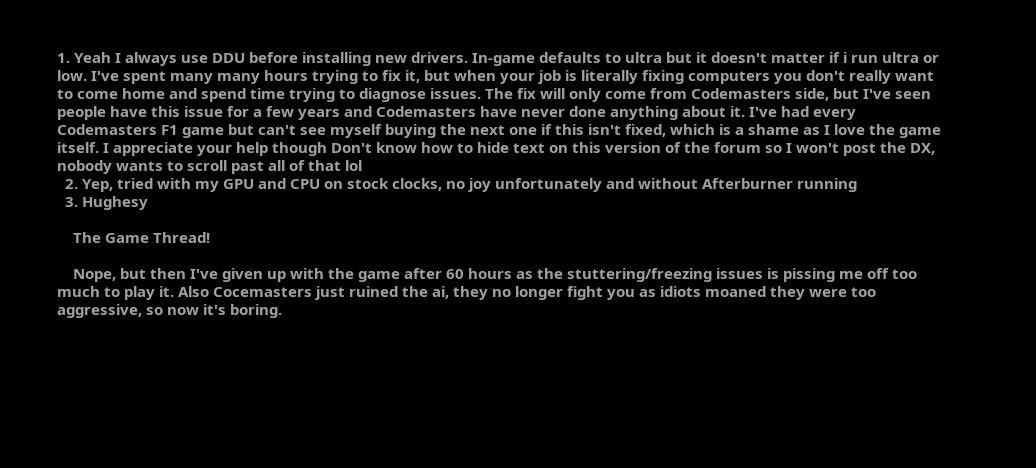1. Yeah I always use DDU before installing new drivers. In-game defaults to ultra but it doesn't matter if i run ultra or low. I've spent many many hours trying to fix it, but when your job is literally fixing computers you don't really want to come home and spend time trying to diagnose issues. The fix will only come from Codemasters side, but I've seen people have this issue for a few years and Codemasters have never done anything about it. I've had every Codemasters F1 game but can't see myself buying the next one if this isn't fixed, which is a shame as I love the game itself. I appreciate your help though Don't know how to hide text on this version of the forum so I won't post the DX, nobody wants to scroll past all of that lol
  2. Yep, tried with my GPU and CPU on stock clocks, no joy unfortunately and without Afterburner running
  3. Hughesy

    The Game Thread!

    Nope, but then I've given up with the game after 60 hours as the stuttering/freezing issues is pissing me off too much to play it. Also Cocemasters just ruined the ai, they no longer fight you as idiots moaned they were too aggressive, so now it's boring.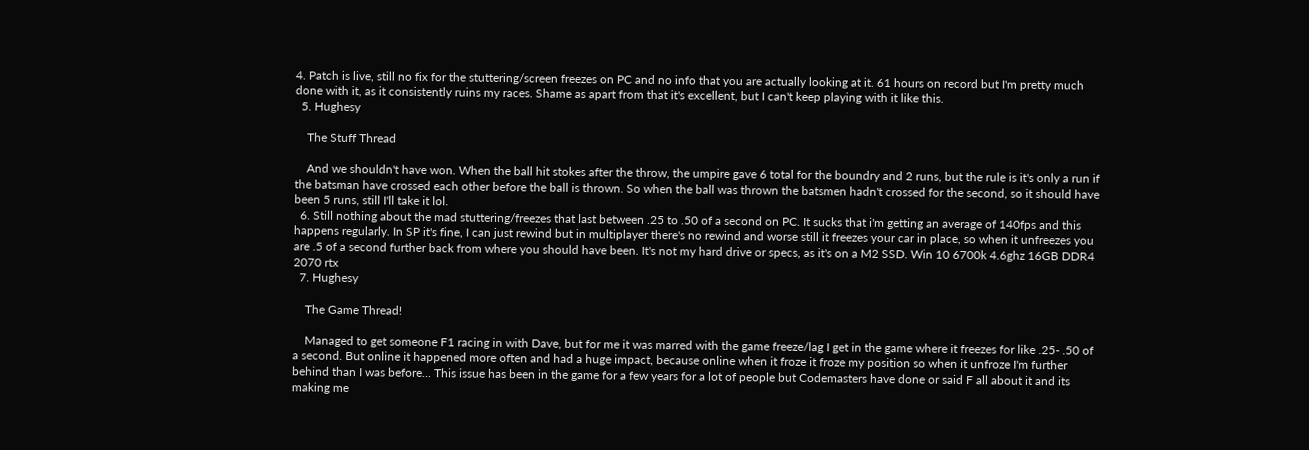4. Patch is live, still no fix for the stuttering/screen freezes on PC and no info that you are actually looking at it. 61 hours on record but I'm pretty much done with it, as it consistently ruins my races. Shame as apart from that it's excellent, but I can't keep playing with it like this.
  5. Hughesy

    The Stuff Thread

    And we shouldn't have won. When the ball hit stokes after the throw, the umpire gave 6 total for the boundry and 2 runs, but the rule is it's only a run if the batsman have crossed each other before the ball is thrown. So when the ball was thrown the batsmen hadn't crossed for the second, so it should have been 5 runs, still I'll take it lol.
  6. Still nothing about the mad stuttering/freezes that last between .25 to .50 of a second on PC. It sucks that i'm getting an average of 140fps and this happens regularly. In SP it's fine, I can just rewind but in multiplayer there's no rewind and worse still it freezes your car in place, so when it unfreezes you are .5 of a second further back from where you should have been. It's not my hard drive or specs, as it's on a M2 SSD. Win 10 6700k 4.6ghz 16GB DDR4 2070 rtx
  7. Hughesy

    The Game Thread!

    Managed to get someone F1 racing in with Dave, but for me it was marred with the game freeze/lag I get in the game where it freezes for like .25- .50 of a second. But online it happened more often and had a huge impact, because online when it froze it froze my position so when it unfroze I'm further behind than I was before... This issue has been in the game for a few years for a lot of people but Codemasters have done or said F all about it and its making me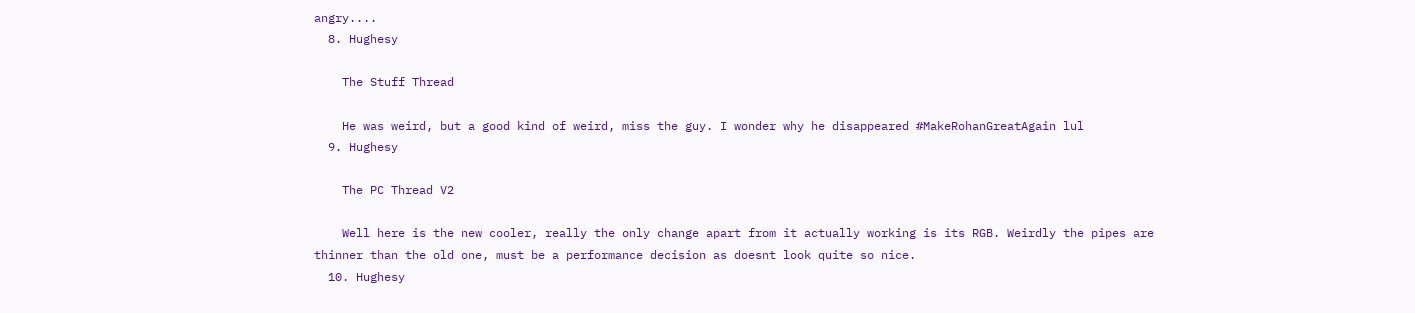angry....
  8. Hughesy

    The Stuff Thread

    He was weird, but a good kind of weird, miss the guy. I wonder why he disappeared #MakeRohanGreatAgain lul
  9. Hughesy

    The PC Thread V2

    Well here is the new cooler, really the only change apart from it actually working is its RGB. Weirdly the pipes are thinner than the old one, must be a performance decision as doesnt look quite so nice.
  10. Hughesy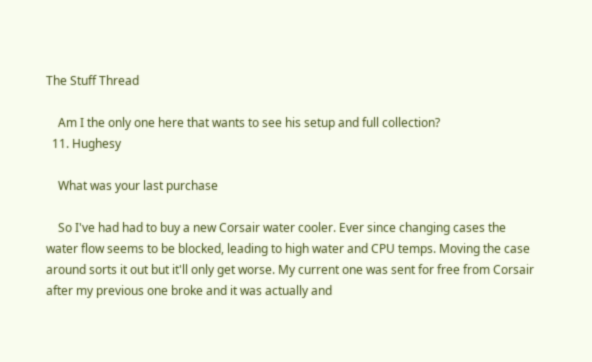The Stuff Thread

    Am I the only one here that wants to see his setup and full collection?
  11. Hughesy

    What was your last purchase

    So I've had had to buy a new Corsair water cooler. Ever since changing cases the water flow seems to be blocked, leading to high water and CPU temps. Moving the case around sorts it out but it'll only get worse. My current one was sent for free from Corsair after my previous one broke and it was actually and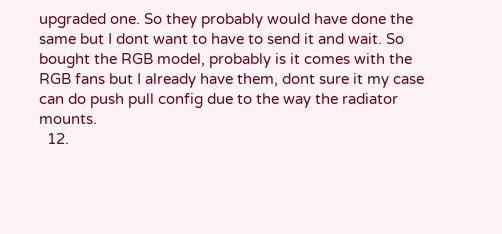upgraded one. So they probably would have done the same but I dont want to have to send it and wait. So bought the RGB model, probably is it comes with the RGB fans but I already have them, dont sure it my case can do push pull config due to the way the radiator mounts.
  12.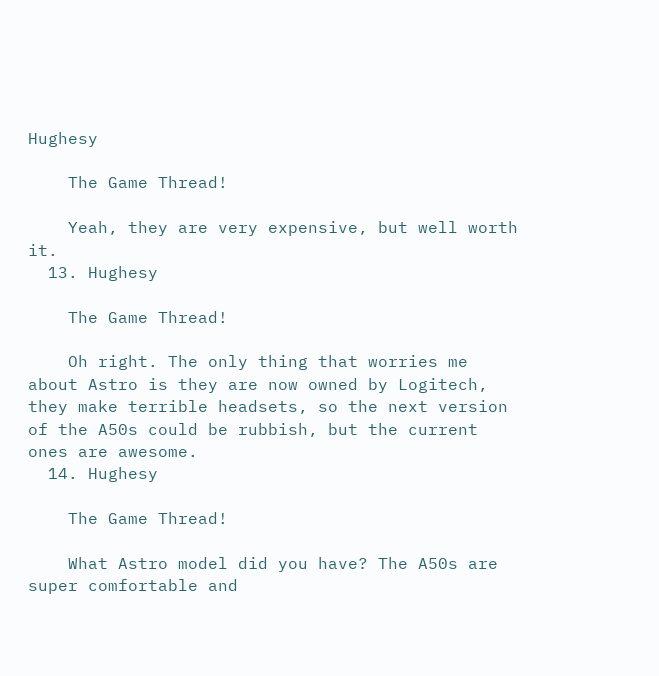Hughesy

    The Game Thread!

    Yeah, they are very expensive, but well worth it.
  13. Hughesy

    The Game Thread!

    Oh right. The only thing that worries me about Astro is they are now owned by Logitech, they make terrible headsets, so the next version of the A50s could be rubbish, but the current ones are awesome.
  14. Hughesy

    The Game Thread!

    What Astro model did you have? The A50s are super comfortable and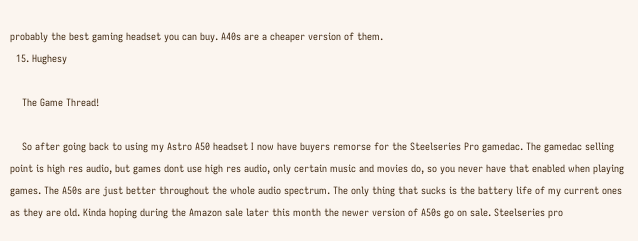probably the best gaming headset you can buy. A40s are a cheaper version of them.
  15. Hughesy

    The Game Thread!

    So after going back to using my Astro A50 headset I now have buyers remorse for the Steelseries Pro gamedac. The gamedac selling point is high res audio, but games dont use high res audio, only certain music and movies do, so you never have that enabled when playing games. The A50s are just better throughout the whole audio spectrum. The only thing that sucks is the battery life of my current ones as they are old. Kinda hoping during the Amazon sale later this month the newer version of A50s go on sale. Steelseries pro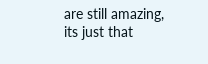are still amazing, its just that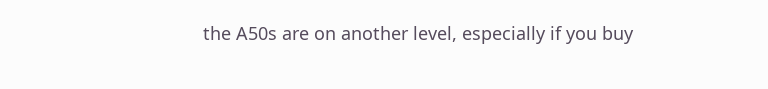the A50s are on another level, especially if you buy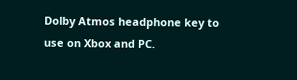Dolby Atmos headphone key to use on Xbox and PC.